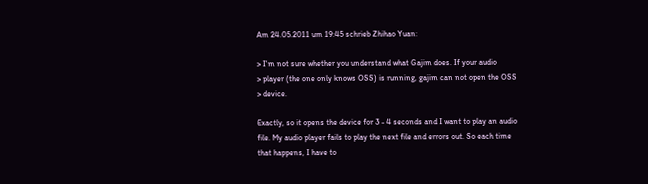Am 24.05.2011 um 19:45 schrieb Zhihao Yuan:

> I'm not sure whether you understand what Gajim does. If your audio
> player (the one only knows OSS) is running, gajim can not open the OSS
> device.

Exactly, so it opens the device for 3 - 4 seconds and I want to play an audio
file. My audio player fails to play the next file and errors out. So each time
that happens, I have to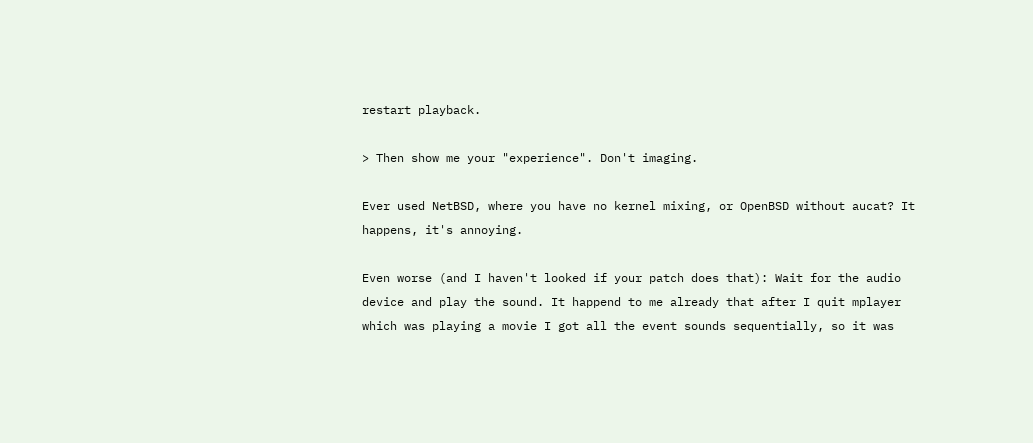restart playback.

> Then show me your "experience". Don't imaging.

Ever used NetBSD, where you have no kernel mixing, or OpenBSD without aucat? It
happens, it's annoying.

Even worse (and I haven't looked if your patch does that): Wait for the audio
device and play the sound. It happend to me already that after I quit mplayer
which was playing a movie I got all the event sounds sequentially, so it was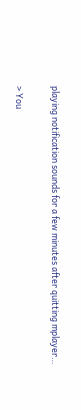playing notification sounds for a few minutes after quitting mplayer…

> You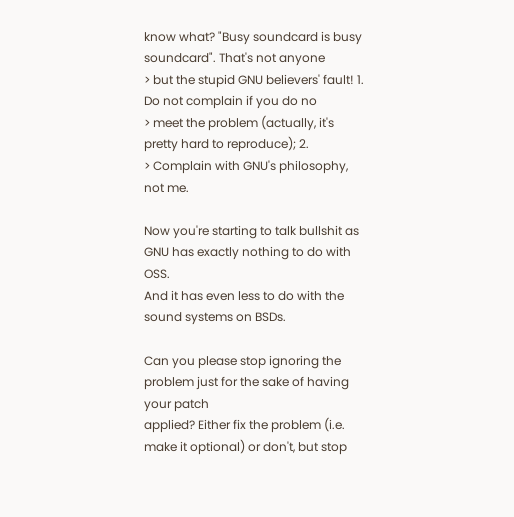know what? "Busy soundcard is busy soundcard". That's not anyone
> but the stupid GNU believers' fault! 1. Do not complain if you do no
> meet the problem (actually, it's pretty hard to reproduce); 2.
> Complain with GNU's philosophy, not me.

Now you're starting to talk bullshit as GNU has exactly nothing to do with OSS.
And it has even less to do with the sound systems on BSDs.

Can you please stop ignoring the problem just for the sake of having your patch
applied? Either fix the problem (i.e. make it optional) or don't, but stop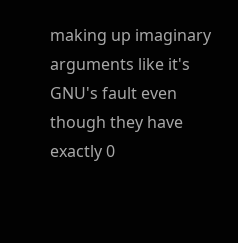making up imaginary arguments like it's GNU's fault even though they have
exactly 0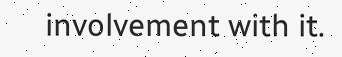involvement with it.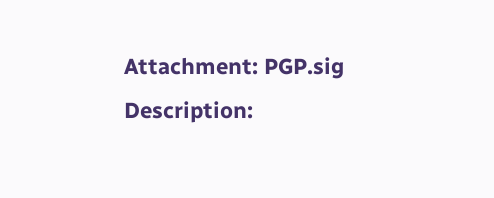Attachment: PGP.sig
Description: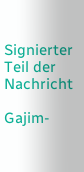Signierter Teil der Nachricht

Gajim-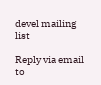devel mailing list

Reply via email to